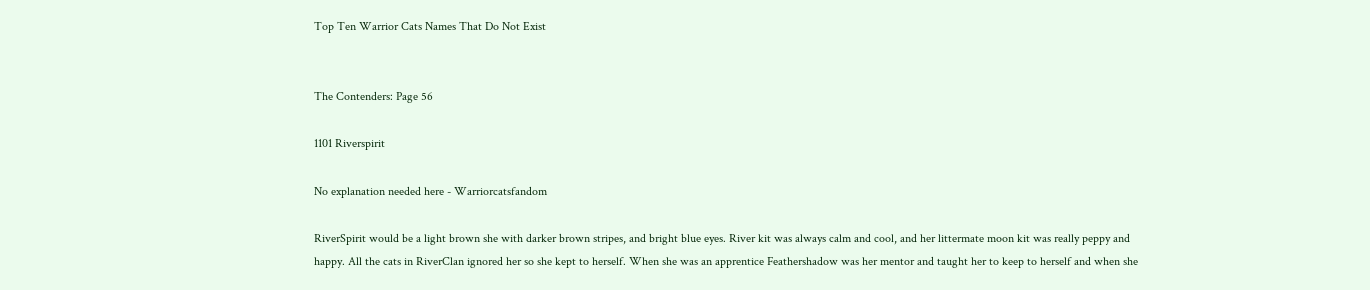Top Ten Warrior Cats Names That Do Not Exist


The Contenders: Page 56

1101 Riverspirit

No explanation needed here - Warriorcatsfandom

RiverSpirit would be a light brown she with darker brown stripes, and bright blue eyes. River kit was always calm and cool, and her littermate moon kit was really peppy and happy. All the cats in RiverClan ignored her so she kept to herself. When she was an apprentice Feathershadow was her mentor and taught her to keep to herself and when she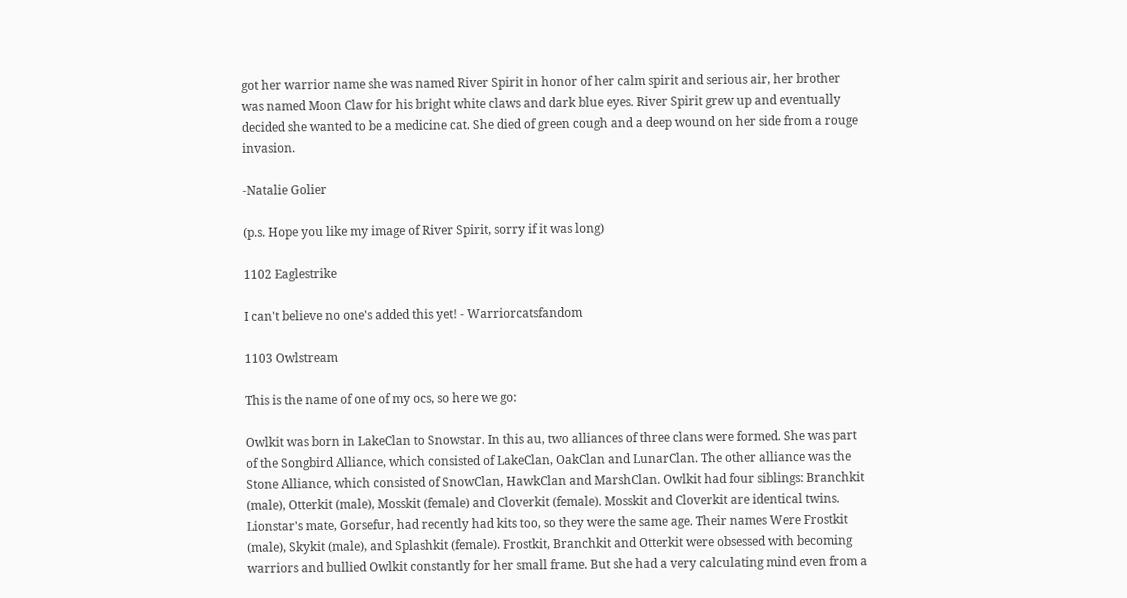got her warrior name she was named River Spirit in honor of her calm spirit and serious air, her brother was named Moon Claw for his bright white claws and dark blue eyes. River Spirit grew up and eventually decided she wanted to be a medicine cat. She died of green cough and a deep wound on her side from a rouge invasion.

-Natalie Golier

(p.s. Hope you like my image of River Spirit, sorry if it was long)

1102 Eaglestrike

I can't believe no one's added this yet! - Warriorcatsfandom

1103 Owlstream

This is the name of one of my ocs, so here we go:

Owlkit was born in LakeClan to Snowstar. In this au, two alliances of three clans were formed. She was part of the Songbird Alliance, which consisted of LakeClan, OakClan and LunarClan. The other alliance was the Stone Alliance, which consisted of SnowClan, HawkClan and MarshClan. Owlkit had four siblings: Branchkit (male), Otterkit (male), Mosskit (female) and Cloverkit (female). Mosskit and Cloverkit are identical twins. Lionstar's mate, Gorsefur, had recently had kits too, so they were the same age. Their names Were Frostkit (male), Skykit (male), and Splashkit (female). Frostkit, Branchkit and Otterkit were obsessed with becoming warriors and bullied Owlkit constantly for her small frame. But she had a very calculating mind even from a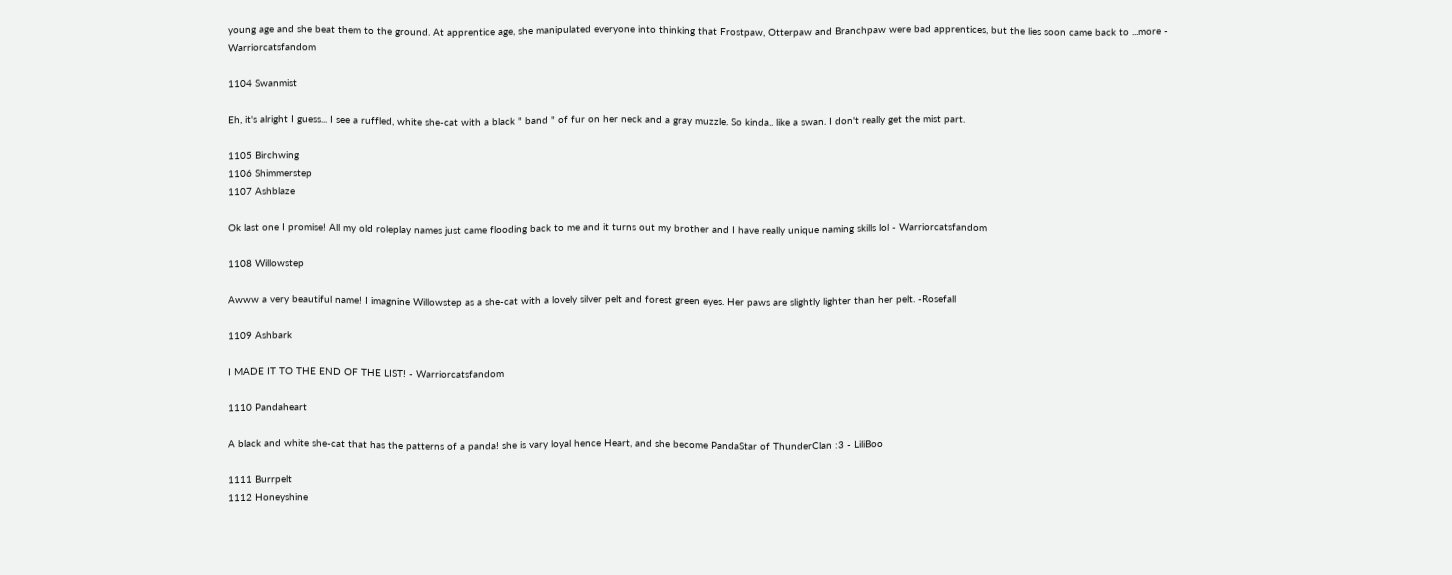young age and she beat them to the ground. At apprentice age, she manipulated everyone into thinking that Frostpaw, Otterpaw and Branchpaw were bad apprentices, but the lies soon came back to ...more - Warriorcatsfandom

1104 Swanmist

Eh, it's alright I guess... I see a ruffled, white she-cat with a black " band " of fur on her neck and a gray muzzle. So kinda.. like a swan. I don't really get the mist part.

1105 Birchwing
1106 Shimmerstep
1107 Ashblaze

Ok last one I promise! All my old roleplay names just came flooding back to me and it turns out my brother and I have really unique naming skills lol - Warriorcatsfandom

1108 Willowstep

Awww a very beautiful name! I imagnine Willowstep as a she-cat with a lovely silver pelt and forest green eyes. Her paws are slightly lighter than her pelt. -Rosefall

1109 Ashbark

I MADE IT TO THE END OF THE LIST! - Warriorcatsfandom

1110 Pandaheart

A black and white she-cat that has the patterns of a panda! she is vary loyal hence Heart, and she become PandaStar of ThunderClan :3 - LiliBoo

1111 Burrpelt
1112 Honeyshine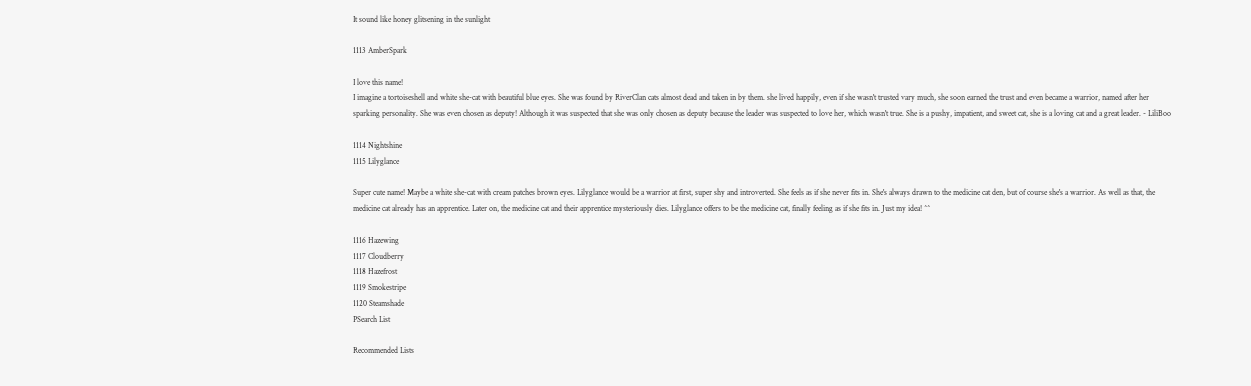It sound like honey glitsening in the sunlight

1113 AmberSpark

I love this name!
I imagine a tortoiseshell and white she-cat with beautiful blue eyes. She was found by RiverClan cats almost dead and taken in by them. she lived happily, even if she wasn't trusted vary much, she soon earned the trust and even became a warrior, named after her sparking personality. She was even chosen as deputy! Although it was suspected that she was only chosen as deputy because the leader was suspected to love her, which wasn't true. She is a pushy, impatient, and sweet cat, she is a loving cat and a great leader. - LiliBoo

1114 Nightshine
1115 Lilyglance

Super cute name! Maybe a white she-cat with cream patches brown eyes. Lilyglance would be a warrior at first, super shy and introverted. She feels as if she never fits in. She's always drawn to the medicine cat den, but of course she's a warrior. As well as that, the medicine cat already has an apprentice. Later on, the medicine cat and their apprentice mysteriously dies. Lilyglance offers to be the medicine cat, finally feeling as if she fits in. Just my idea! ^^

1116 Hazewing
1117 Cloudberry
1118 Hazefrost
1119 Smokestripe
1120 Steamshade
PSearch List

Recommended Lists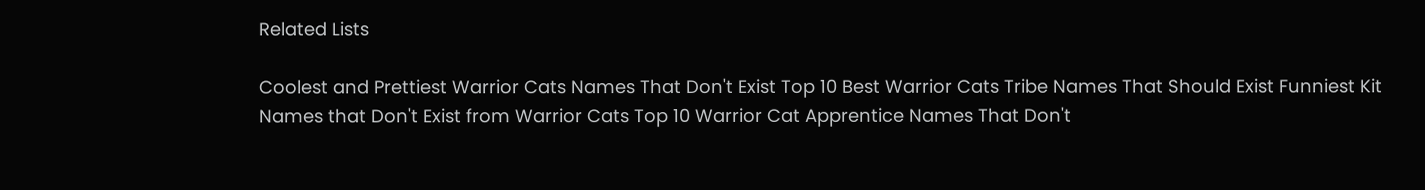Related Lists

Coolest and Prettiest Warrior Cats Names That Don't Exist Top 10 Best Warrior Cats Tribe Names That Should Exist Funniest Kit Names that Don't Exist from Warrior Cats Top 10 Warrior Cat Apprentice Names That Don't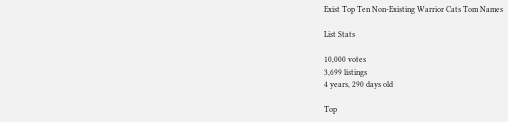Exist Top Ten Non-Existing Warrior Cats Tom Names

List Stats

10,000 votes
3,699 listings
4 years, 290 days old

Top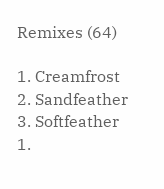Remixes (64)

1. Creamfrost
2. Sandfeather
3. Softfeather
1.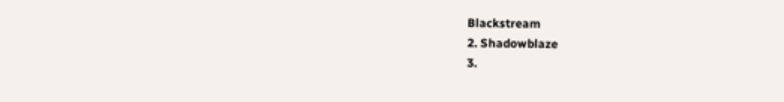Blackstream
2. Shadowblaze
3.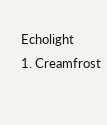Echolight
1. Creamfrost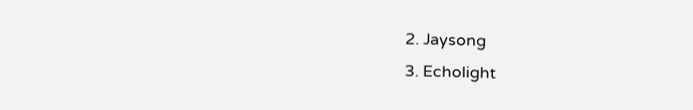2. Jaysong
3. Echolight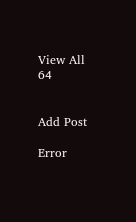View All 64


Add Post

Error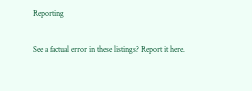Reporting

See a factual error in these listings? Report it here.